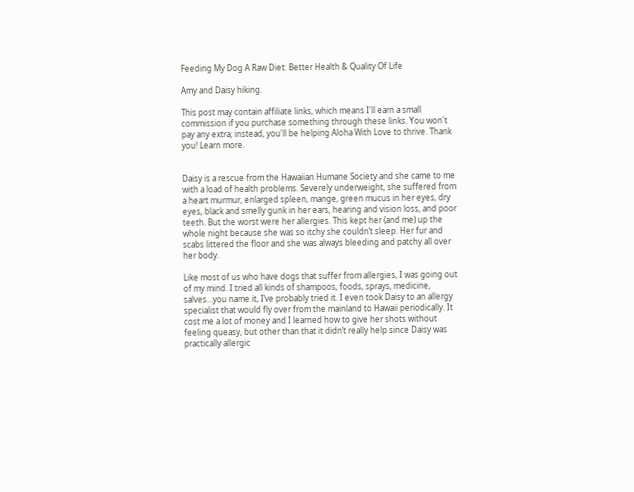Feeding My Dog A Raw Diet: Better Health & Quality Of Life

Amy and Daisy hiking.

This post may contain affiliate links, which means I'll earn a small commission if you purchase something through these links. You won't pay any extra; instead, you'll be helping Aloha With Love to thrive. Thank you! Learn more.


Daisy is a rescue from the Hawaiian Humane Society and she came to me with a load of health problems. Severely underweight, she suffered from a heart murmur, enlarged spleen, mange, green mucus in her eyes, dry eyes, black and smelly gunk in her ears, hearing and vision loss, and poor teeth. But the worst were her allergies. This kept her (and me) up the whole night because she was so itchy she couldn’t sleep. Her fur and scabs littered the floor and she was always bleeding and patchy all over her body.

Like most of us who have dogs that suffer from allergies, I was going out of my mind. I tried all kinds of shampoos, foods, sprays, medicine, salves…you name it, I’ve probably tried it. I even took Daisy to an allergy specialist that would fly over from the mainland to Hawaii periodically. It cost me a lot of money and I learned how to give her shots without feeling queasy, but other than that it didn’t really help since Daisy was practically allergic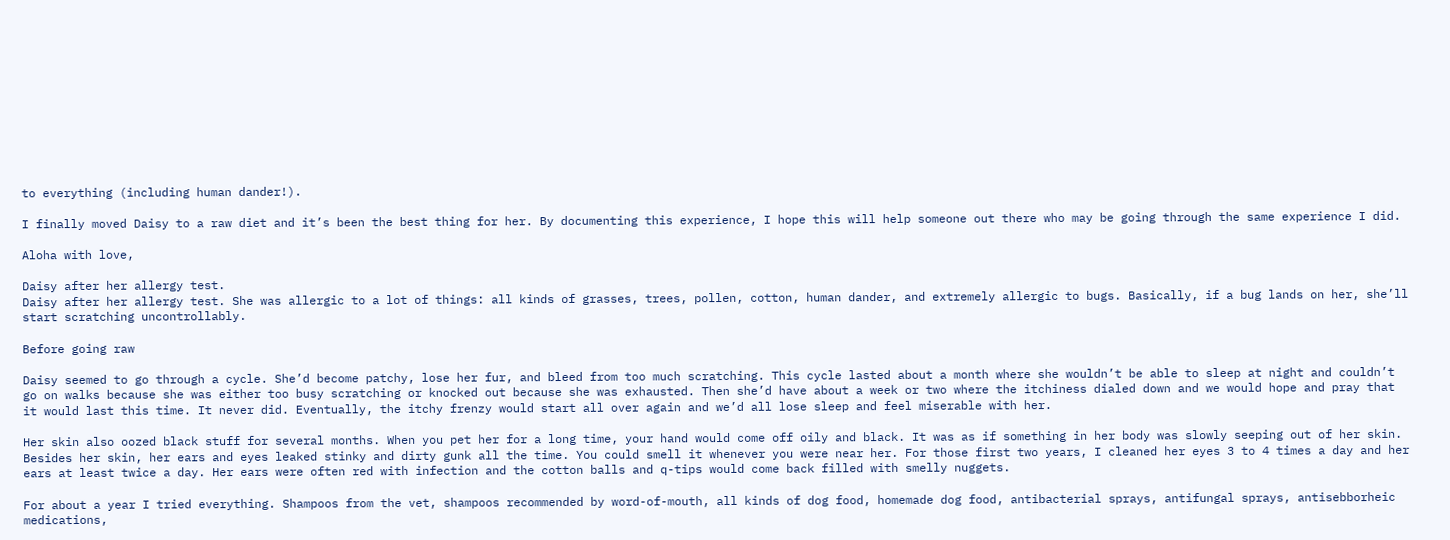to everything (including human dander!).

I finally moved Daisy to a raw diet and it’s been the best thing for her. By documenting this experience, I hope this will help someone out there who may be going through the same experience I did.

Aloha with love,

Daisy after her allergy test.
Daisy after her allergy test. She was allergic to a lot of things: all kinds of grasses, trees, pollen, cotton, human dander, and extremely allergic to bugs. Basically, if a bug lands on her, she’ll start scratching uncontrollably.

Before going raw

Daisy seemed to go through a cycle. She’d become patchy, lose her fur, and bleed from too much scratching. This cycle lasted about a month where she wouldn’t be able to sleep at night and couldn’t go on walks because she was either too busy scratching or knocked out because she was exhausted. Then she’d have about a week or two where the itchiness dialed down and we would hope and pray that it would last this time. It never did. Eventually, the itchy frenzy would start all over again and we’d all lose sleep and feel miserable with her.

Her skin also oozed black stuff for several months. When you pet her for a long time, your hand would come off oily and black. It was as if something in her body was slowly seeping out of her skin. Besides her skin, her ears and eyes leaked stinky and dirty gunk all the time. You could smell it whenever you were near her. For those first two years, I cleaned her eyes 3 to 4 times a day and her ears at least twice a day. Her ears were often red with infection and the cotton balls and q-tips would come back filled with smelly nuggets.

For about a year I tried everything. Shampoos from the vet, shampoos recommended by word-of-mouth, all kinds of dog food, homemade dog food, antibacterial sprays, antifungal sprays, antisebborheic medications,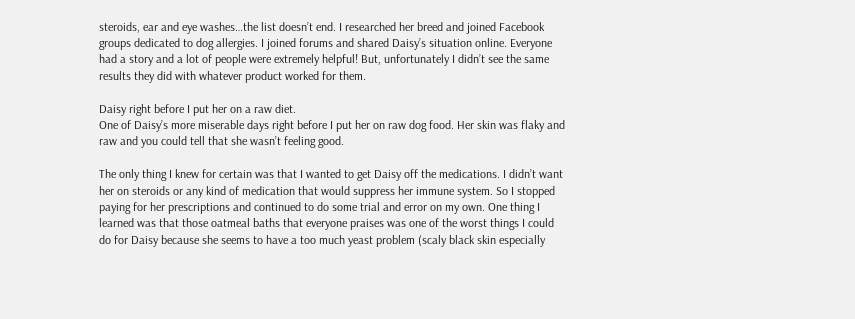steroids, ear and eye washes…the list doesn’t end. I researched her breed and joined Facebook groups dedicated to dog allergies. I joined forums and shared Daisy’s situation online. Everyone had a story and a lot of people were extremely helpful! But, unfortunately I didn’t see the same results they did with whatever product worked for them.

Daisy right before I put her on a raw diet.
One of Daisy’s more miserable days right before I put her on raw dog food. Her skin was flaky and raw and you could tell that she wasn’t feeling good.

The only thing I knew for certain was that I wanted to get Daisy off the medications. I didn’t want her on steroids or any kind of medication that would suppress her immune system. So I stopped paying for her prescriptions and continued to do some trial and error on my own. One thing I learned was that those oatmeal baths that everyone praises was one of the worst things I could do for Daisy because she seems to have a too much yeast problem (scaly black skin especially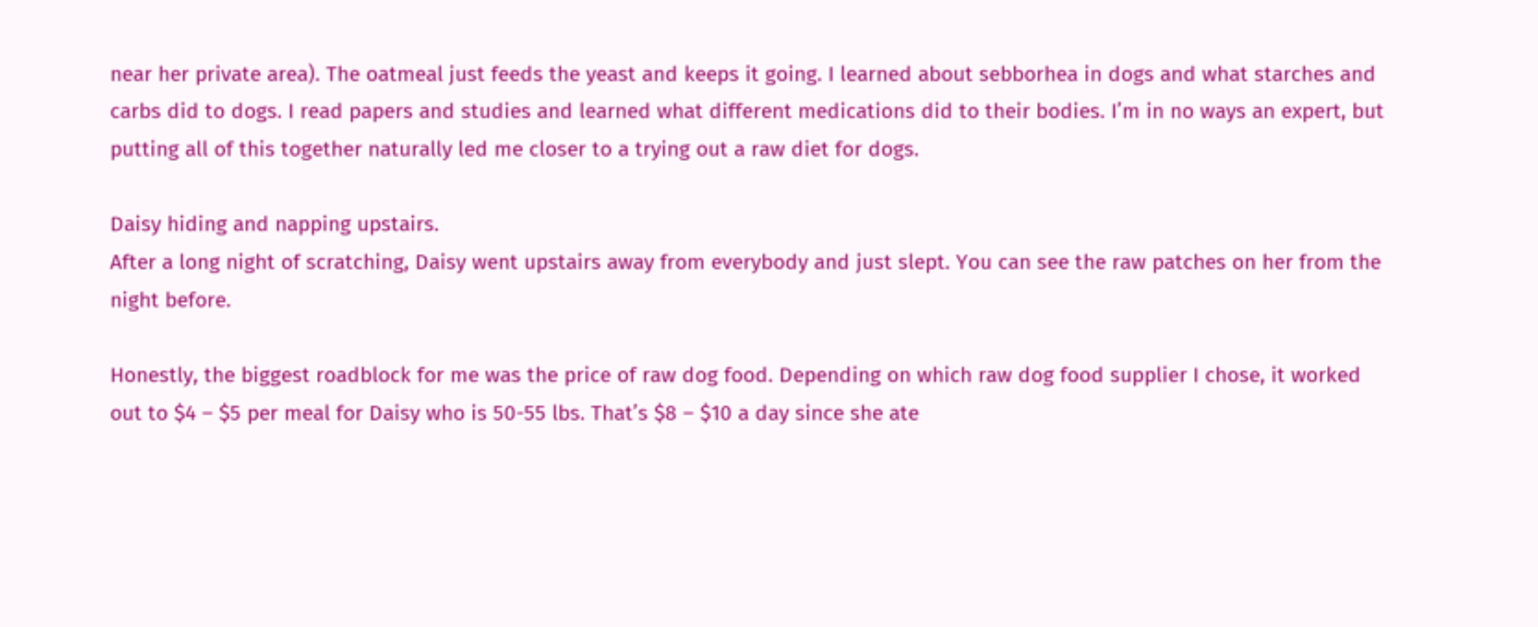near her private area). The oatmeal just feeds the yeast and keeps it going. I learned about sebborhea in dogs and what starches and carbs did to dogs. I read papers and studies and learned what different medications did to their bodies. I’m in no ways an expert, but putting all of this together naturally led me closer to a trying out a raw diet for dogs.

Daisy hiding and napping upstairs.
After a long night of scratching, Daisy went upstairs away from everybody and just slept. You can see the raw patches on her from the night before.

Honestly, the biggest roadblock for me was the price of raw dog food. Depending on which raw dog food supplier I chose, it worked out to $4 – $5 per meal for Daisy who is 50-55 lbs. That’s $8 – $10 a day since she ate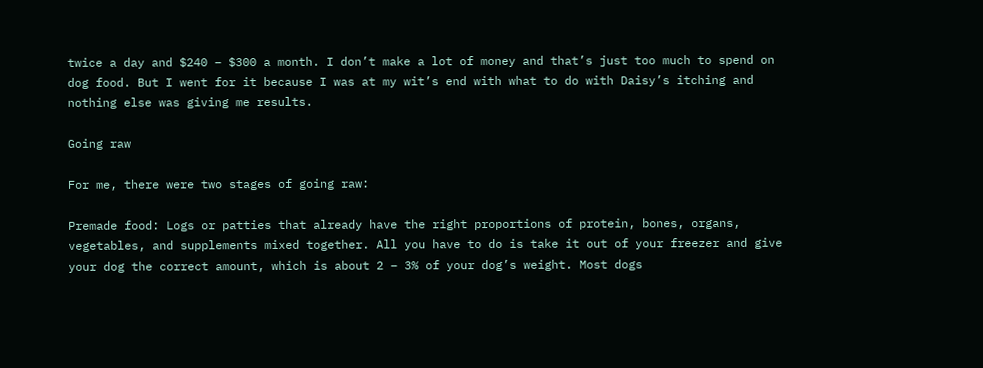twice a day and $240 – $300 a month. I don’t make a lot of money and that’s just too much to spend on dog food. But I went for it because I was at my wit’s end with what to do with Daisy’s itching and nothing else was giving me results.

Going raw

For me, there were two stages of going raw:

Premade food: Logs or patties that already have the right proportions of protein, bones, organs, vegetables, and supplements mixed together. All you have to do is take it out of your freezer and give your dog the correct amount, which is about 2 – 3% of your dog’s weight. Most dogs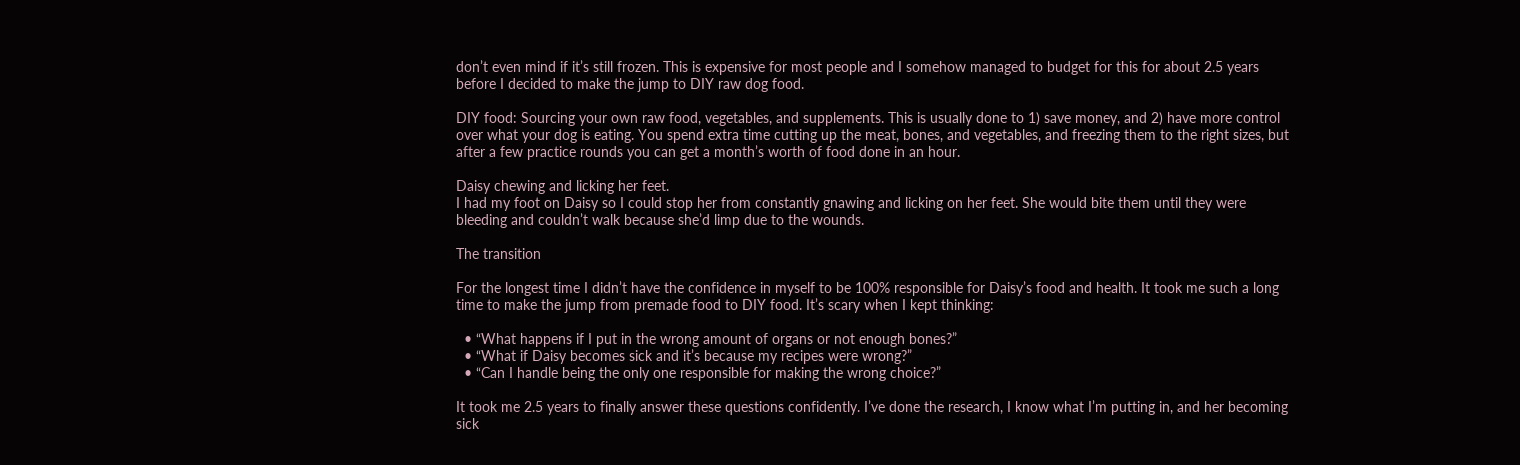don’t even mind if it’s still frozen. This is expensive for most people and I somehow managed to budget for this for about 2.5 years before I decided to make the jump to DIY raw dog food.

DIY food: Sourcing your own raw food, vegetables, and supplements. This is usually done to 1) save money, and 2) have more control over what your dog is eating. You spend extra time cutting up the meat, bones, and vegetables, and freezing them to the right sizes, but after a few practice rounds you can get a month’s worth of food done in an hour.

Daisy chewing and licking her feet.
I had my foot on Daisy so I could stop her from constantly gnawing and licking on her feet. She would bite them until they were bleeding and couldn’t walk because she’d limp due to the wounds.

The transition

For the longest time I didn’t have the confidence in myself to be 100% responsible for Daisy’s food and health. It took me such a long time to make the jump from premade food to DIY food. It’s scary when I kept thinking:

  • “What happens if I put in the wrong amount of organs or not enough bones?”
  • “What if Daisy becomes sick and it’s because my recipes were wrong?”
  • “Can I handle being the only one responsible for making the wrong choice?”

It took me 2.5 years to finally answer these questions confidently. I’ve done the research, I know what I’m putting in, and her becoming sick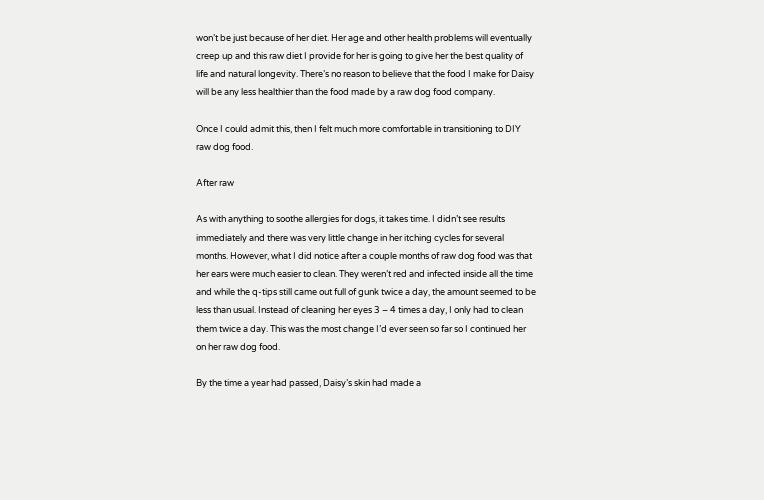won’t be just because of her diet. Her age and other health problems will eventually creep up and this raw diet I provide for her is going to give her the best quality of life and natural longevity. There’s no reason to believe that the food I make for Daisy will be any less healthier than the food made by a raw dog food company.

Once I could admit this, then I felt much more comfortable in transitioning to DIY raw dog food.

After raw

As with anything to soothe allergies for dogs, it takes time. I didn’t see results immediately and there was very little change in her itching cycles for several months. However, what I did notice after a couple months of raw dog food was that her ears were much easier to clean. They weren’t red and infected inside all the time and while the q-tips still came out full of gunk twice a day, the amount seemed to be less than usual. Instead of cleaning her eyes 3 – 4 times a day, I only had to clean them twice a day. This was the most change I’d ever seen so far so I continued her on her raw dog food.

By the time a year had passed, Daisy’s skin had made a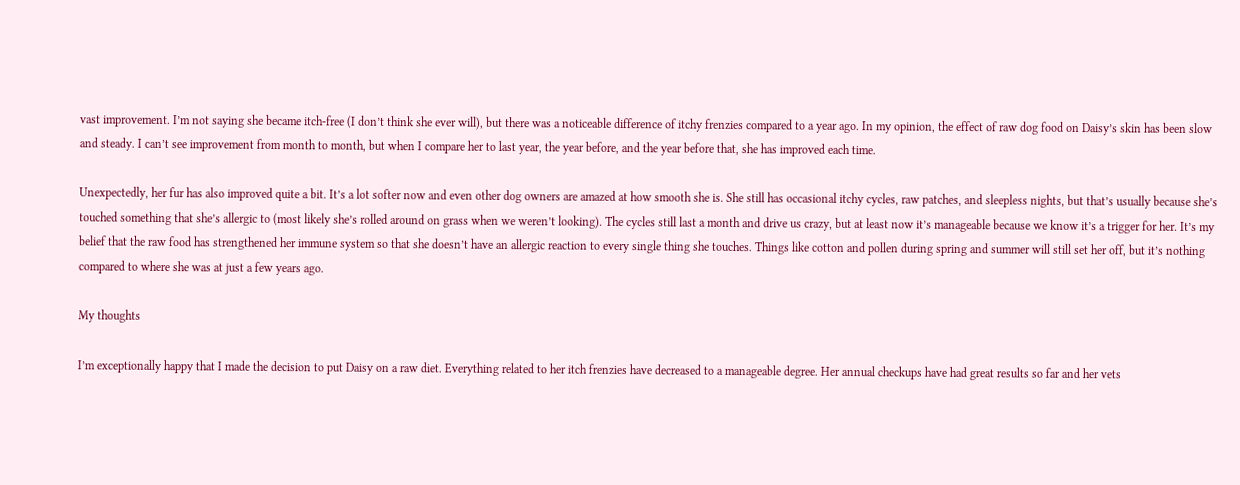vast improvement. I’m not saying she became itch-free (I don’t think she ever will), but there was a noticeable difference of itchy frenzies compared to a year ago. In my opinion, the effect of raw dog food on Daisy’s skin has been slow and steady. I can’t see improvement from month to month, but when I compare her to last year, the year before, and the year before that, she has improved each time.

Unexpectedly, her fur has also improved quite a bit. It’s a lot softer now and even other dog owners are amazed at how smooth she is. She still has occasional itchy cycles, raw patches, and sleepless nights, but that’s usually because she’s touched something that she’s allergic to (most likely she’s rolled around on grass when we weren’t looking). The cycles still last a month and drive us crazy, but at least now it’s manageable because we know it’s a trigger for her. It’s my belief that the raw food has strengthened her immune system so that she doesn’t have an allergic reaction to every single thing she touches. Things like cotton and pollen during spring and summer will still set her off, but it’s nothing compared to where she was at just a few years ago.

My thoughts

I’m exceptionally happy that I made the decision to put Daisy on a raw diet. Everything related to her itch frenzies have decreased to a manageable degree. Her annual checkups have had great results so far and her vets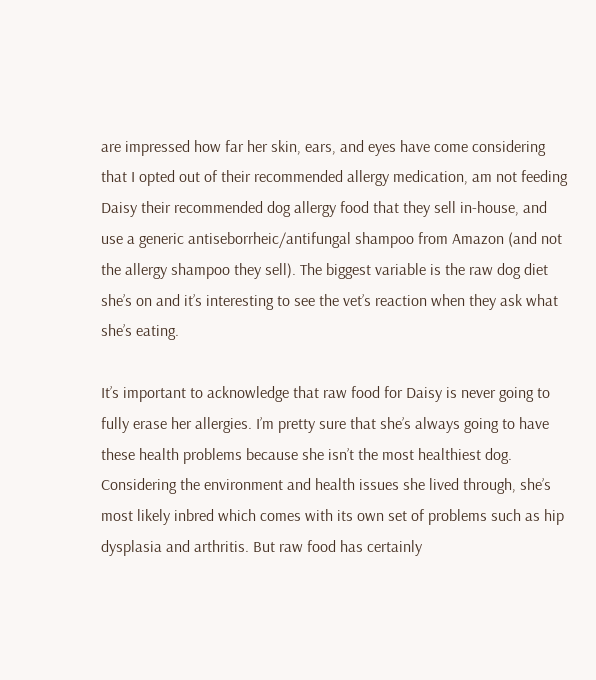are impressed how far her skin, ears, and eyes have come considering that I opted out of their recommended allergy medication, am not feeding Daisy their recommended dog allergy food that they sell in-house, and use a generic antiseborrheic/antifungal shampoo from Amazon (and not the allergy shampoo they sell). The biggest variable is the raw dog diet she’s on and it’s interesting to see the vet’s reaction when they ask what she’s eating.

It’s important to acknowledge that raw food for Daisy is never going to fully erase her allergies. I’m pretty sure that she’s always going to have these health problems because she isn’t the most healthiest dog. Considering the environment and health issues she lived through, she’s most likely inbred which comes with its own set of problems such as hip dysplasia and arthritis. But raw food has certainly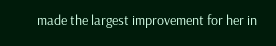made the largest improvement for her in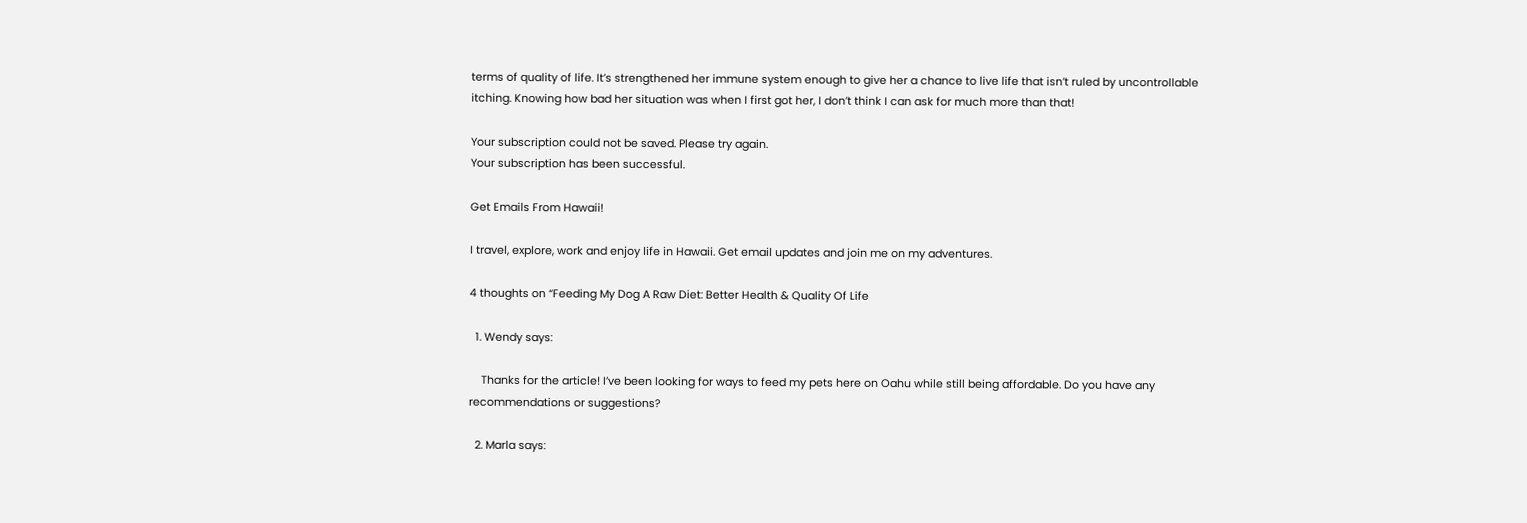terms of quality of life. It’s strengthened her immune system enough to give her a chance to live life that isn’t ruled by uncontrollable itching. Knowing how bad her situation was when I first got her, I don’t think I can ask for much more than that!

Your subscription could not be saved. Please try again.
Your subscription has been successful.

Get Emails From Hawaii!

I travel, explore, work and enjoy life in Hawaii. Get email updates and join me on my adventures.

4 thoughts on “Feeding My Dog A Raw Diet: Better Health & Quality Of Life

  1. Wendy says:

    Thanks for the article! I’ve been looking for ways to feed my pets here on Oahu while still being affordable. Do you have any recommendations or suggestions?

  2. Marla says: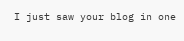I just saw your blog in one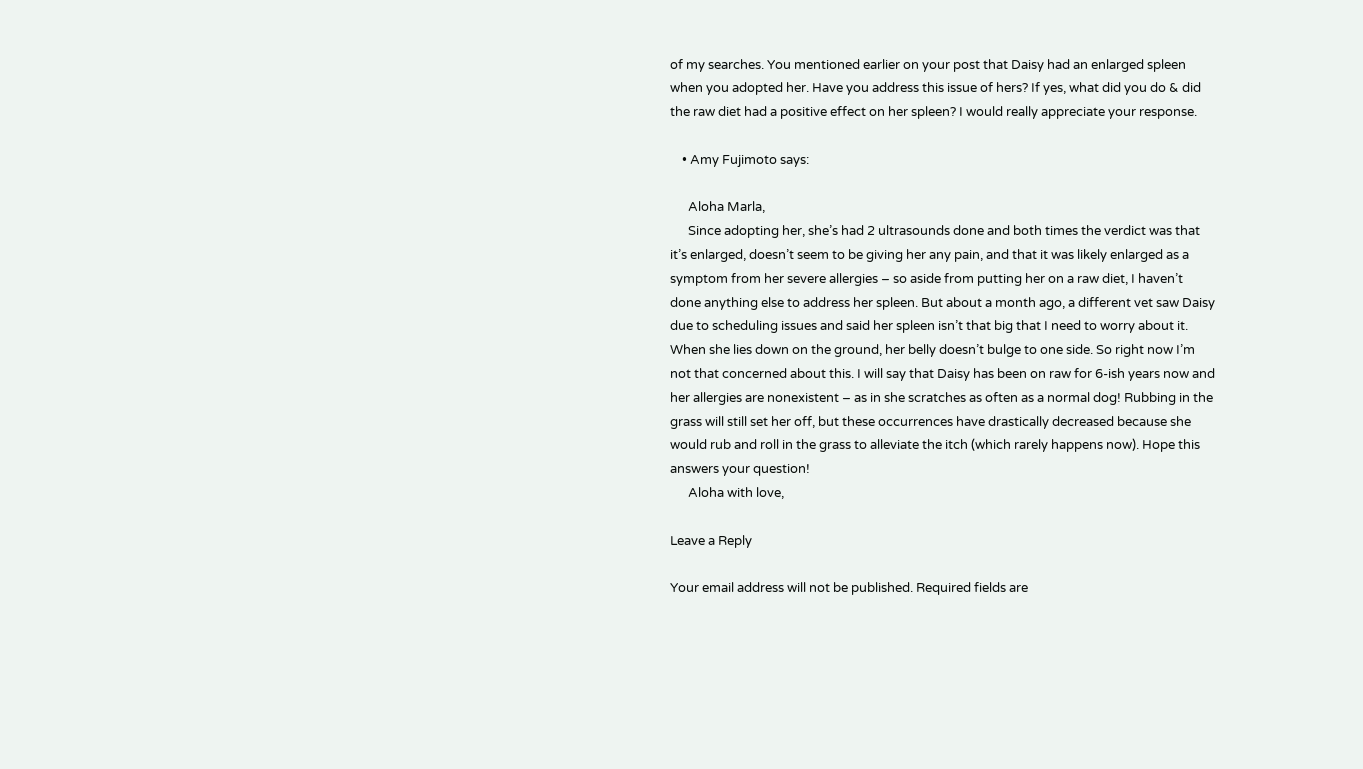of my searches. You mentioned earlier on your post that Daisy had an enlarged spleen when you adopted her. Have you address this issue of hers? If yes, what did you do & did the raw diet had a positive effect on her spleen? I would really appreciate your response.

    • Amy Fujimoto says:

      Aloha Marla,
      Since adopting her, she’s had 2 ultrasounds done and both times the verdict was that it’s enlarged, doesn’t seem to be giving her any pain, and that it was likely enlarged as a symptom from her severe allergies – so aside from putting her on a raw diet, I haven’t done anything else to address her spleen. But about a month ago, a different vet saw Daisy due to scheduling issues and said her spleen isn’t that big that I need to worry about it. When she lies down on the ground, her belly doesn’t bulge to one side. So right now I’m not that concerned about this. I will say that Daisy has been on raw for 6-ish years now and her allergies are nonexistent – as in she scratches as often as a normal dog! Rubbing in the grass will still set her off, but these occurrences have drastically decreased because she would rub and roll in the grass to alleviate the itch (which rarely happens now). Hope this answers your question!
      Aloha with love,

Leave a Reply

Your email address will not be published. Required fields are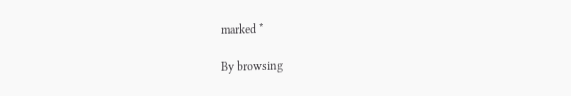marked *

By browsing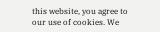this website, you agree to our use of cookies. We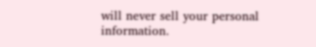will never sell your personal information.